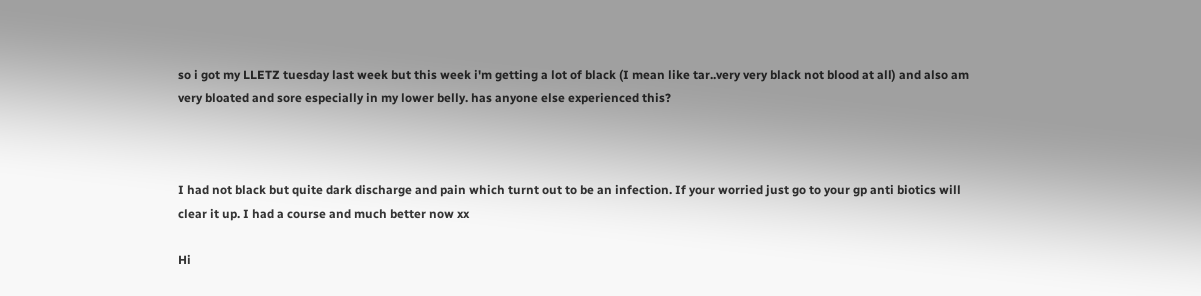so i got my LLETZ tuesday last week but this week i'm getting a lot of black (I mean like tar..very very black not blood at all) and also am very bloated and sore especially in my lower belly. has anyone else experienced this?



I had not black but quite dark discharge and pain which turnt out to be an infection. If your worried just go to your gp anti biotics will clear it up. I had a course and much better now xx

Hi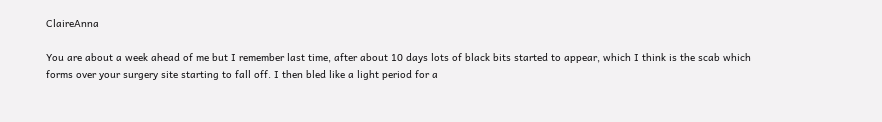ClaireAnna

You are about a week ahead of me but I remember last time, after about 10 days lots of black bits started to appear, which I think is the scab which forms over your surgery site starting to fall off. I then bled like a light period for a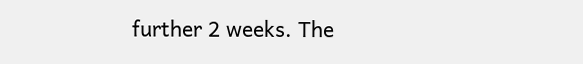further 2 weeks. The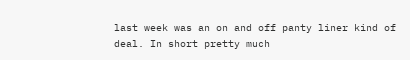last week was an on and off panty liner kind of deal. In short pretty much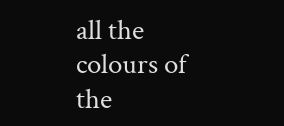all the colours of the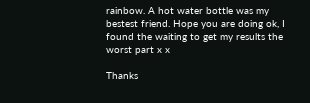rainbow. A hot water bottle was my bestest friend. Hope you are doing ok, I found the waiting to get my results the worst part x x

Thanks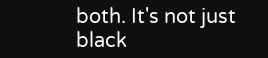both. It's not just black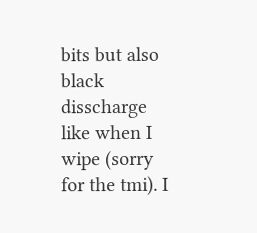bits but also black disscharge like when I wipe (sorry for the tmi). I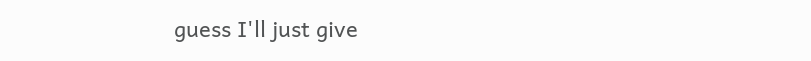guess I'll just give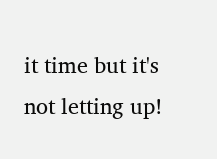it time but it's not letting up!